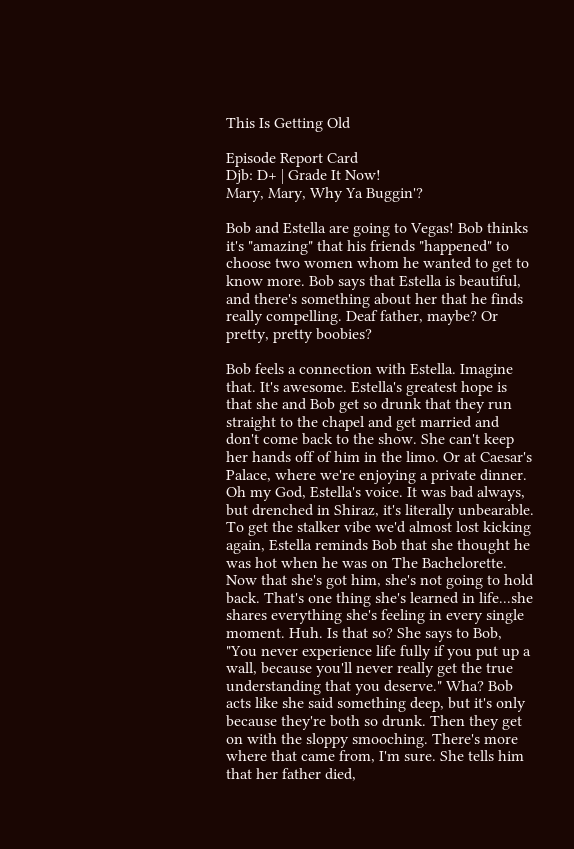This Is Getting Old

Episode Report Card
Djb: D+ | Grade It Now!
Mary, Mary, Why Ya Buggin'?

Bob and Estella are going to Vegas! Bob thinks it's "amazing" that his friends "happened" to choose two women whom he wanted to get to know more. Bob says that Estella is beautiful, and there's something about her that he finds really compelling. Deaf father, maybe? Or pretty, pretty boobies?

Bob feels a connection with Estella. Imagine that. It's awesome. Estella's greatest hope is that she and Bob get so drunk that they run straight to the chapel and get married and don't come back to the show. She can't keep her hands off of him in the limo. Or at Caesar's Palace, where we're enjoying a private dinner. Oh my God, Estella's voice. It was bad always, but drenched in Shiraz, it's literally unbearable. To get the stalker vibe we'd almost lost kicking again, Estella reminds Bob that she thought he was hot when he was on The Bachelorette. Now that she's got him, she's not going to hold back. That's one thing she's learned in life...she shares everything she's feeling in every single moment. Huh. Is that so? She says to Bob, "You never experience life fully if you put up a wall, because you'll never really get the true understanding that you deserve." Wha? Bob acts like she said something deep, but it's only because they're both so drunk. Then they get on with the sloppy smooching. There's more where that came from, I'm sure. She tells him that her father died,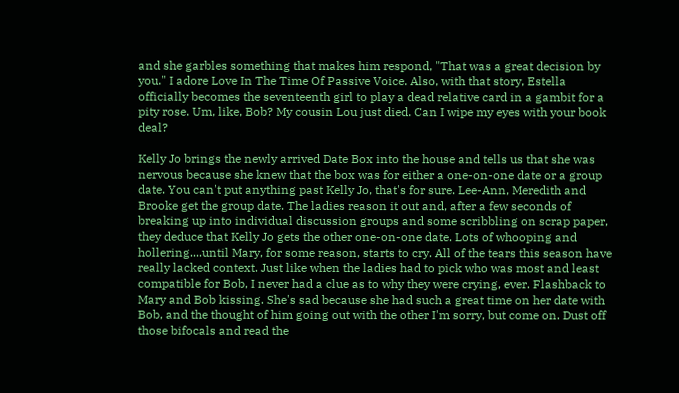and she garbles something that makes him respond, "That was a great decision by you." I adore Love In The Time Of Passive Voice. Also, with that story, Estella officially becomes the seventeenth girl to play a dead relative card in a gambit for a pity rose. Um, like, Bob? My cousin Lou just died. Can I wipe my eyes with your book deal?

Kelly Jo brings the newly arrived Date Box into the house and tells us that she was nervous because she knew that the box was for either a one-on-one date or a group date. You can't put anything past Kelly Jo, that's for sure. Lee-Ann, Meredith and Brooke get the group date. The ladies reason it out and, after a few seconds of breaking up into individual discussion groups and some scribbling on scrap paper, they deduce that Kelly Jo gets the other one-on-one date. Lots of whooping and hollering....until Mary, for some reason, starts to cry. All of the tears this season have really lacked context. Just like when the ladies had to pick who was most and least compatible for Bob, I never had a clue as to why they were crying, ever. Flashback to Mary and Bob kissing. She's sad because she had such a great time on her date with Bob, and the thought of him going out with the other I'm sorry, but come on. Dust off those bifocals and read the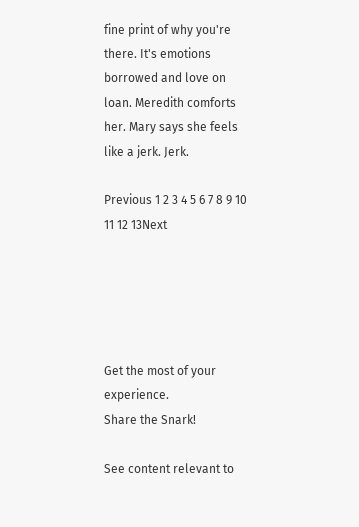fine print of why you're there. It's emotions borrowed and love on loan. Meredith comforts her. Mary says she feels like a jerk. Jerk.

Previous 1 2 3 4 5 6 7 8 9 10 11 12 13Next





Get the most of your experience.
Share the Snark!

See content relevant to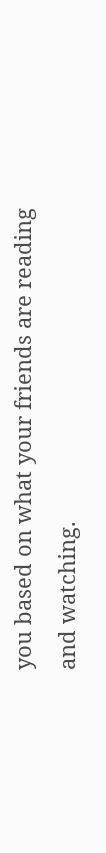you based on what your friends are reading and watching.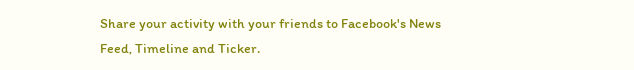Share your activity with your friends to Facebook's News Feed, Timeline and Ticker.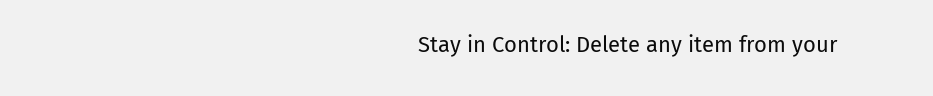Stay in Control: Delete any item from your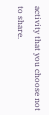activity that you choose not to share.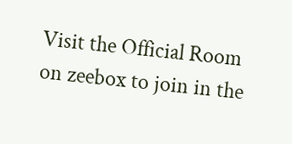Visit the Official Room on zeebox to join in the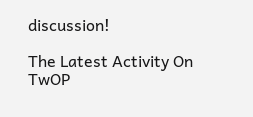discussion!

The Latest Activity On TwOP